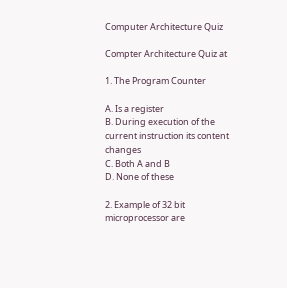Computer Architecture Quiz

Compter Architecture Quiz at

1. The Program Counter

A. Is a register
B. During execution of the current instruction its content changes
C. Both A and B
D. None of these

2. Example of 32 bit microprocessor are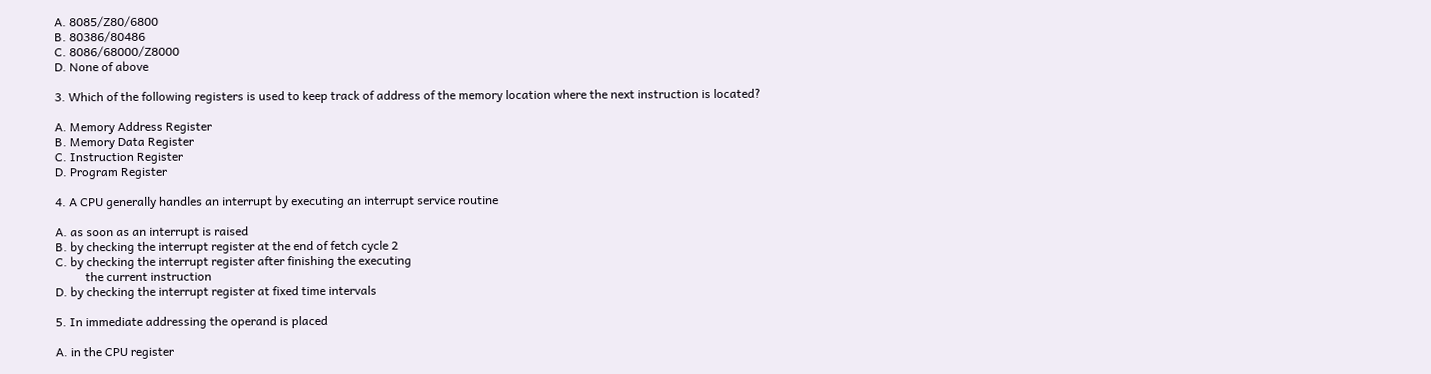A. 8085/Z80/6800
B. 80386/80486
C. 8086/68000/Z8000
D. None of above

3. Which of the following registers is used to keep track of address of the memory location where the next instruction is located?

A. Memory Address Register
B. Memory Data Register
C. Instruction Register
D. Program Register

4. A CPU generally handles an interrupt by executing an interrupt service routine

A. as soon as an interrupt is raised
B. by checking the interrupt register at the end of fetch cycle 2
C. by checking the interrupt register after finishing the executing
          the current instruction
D. by checking the interrupt register at fixed time intervals

5. In immediate addressing the operand is placed

A. in the CPU register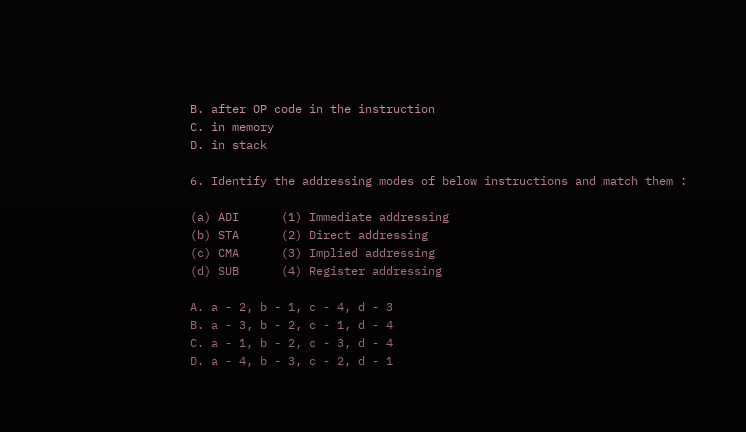B. after OP code in the instruction
C. in memory
D. in stack

6. Identify the addressing modes of below instructions and match them :

(a) ADI      (1) Immediate addressing
(b) STA      (2) Direct addressing
(c) CMA      (3) Implied addressing
(d) SUB      (4) Register addressing

A. a - 2, b - 1, c - 4, d - 3
B. a - 3, b - 2, c - 1, d - 4
C. a - 1, b - 2, c - 3, d - 4
D. a - 4, b - 3, c - 2, d - 1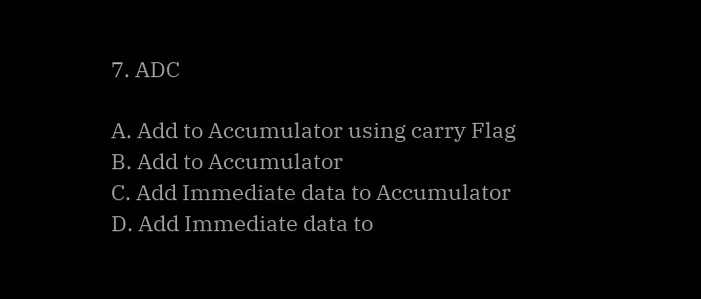7. ADC

A. Add to Accumulator using carry Flag
B. Add to Accumulator
C. Add Immediate data to Accumulator
D. Add Immediate data to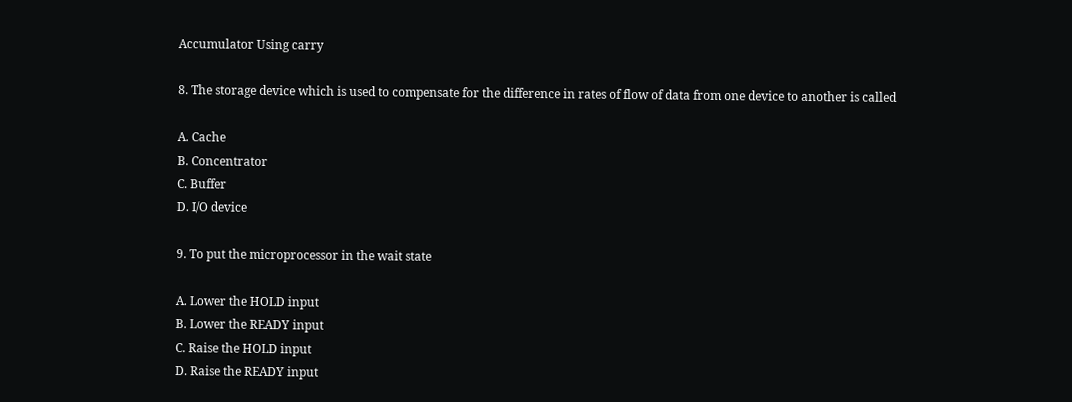Accumulator Using carry

8. The storage device which is used to compensate for the difference in rates of flow of data from one device to another is called

A. Cache
B. Concentrator
C. Buffer
D. I/O device

9. To put the microprocessor in the wait state

A. Lower the HOLD input
B. Lower the READY input
C. Raise the HOLD input
D. Raise the READY input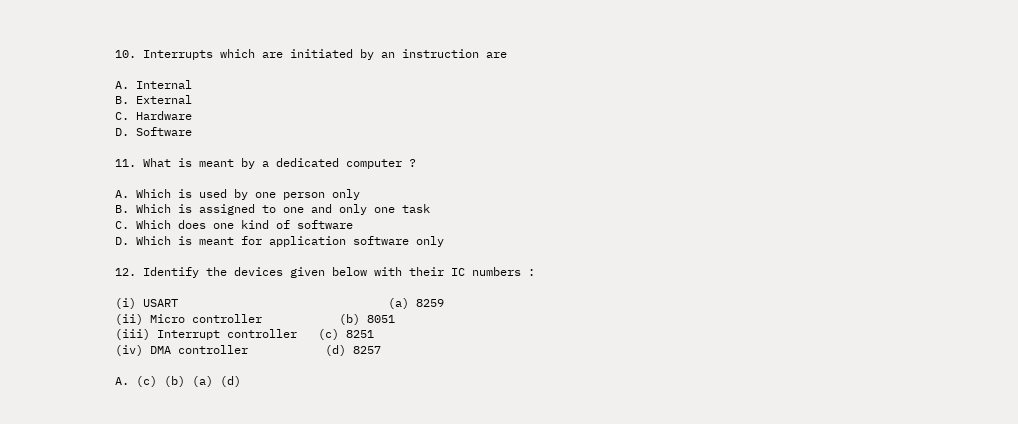10. Interrupts which are initiated by an instruction are

A. Internal
B. External
C. Hardware
D. Software

11. What is meant by a dedicated computer ?

A. Which is used by one person only
B. Which is assigned to one and only one task
C. Which does one kind of software
D. Which is meant for application software only

12. Identify the devices given below with their IC numbers :

(i) USART                              (a) 8259
(ii) Micro controller           (b) 8051
(iii) Interrupt controller   (c) 8251
(iv) DMA controller           (d) 8257

A. (c) (b) (a) (d)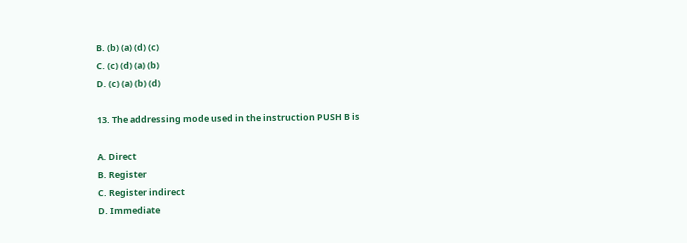B. (b) (a) (d) (c)
C. (c) (d) (a) (b)
D. (c) (a) (b) (d)

13. The addressing mode used in the instruction PUSH B is

A. Direct
B. Register
C. Register indirect
D. Immediate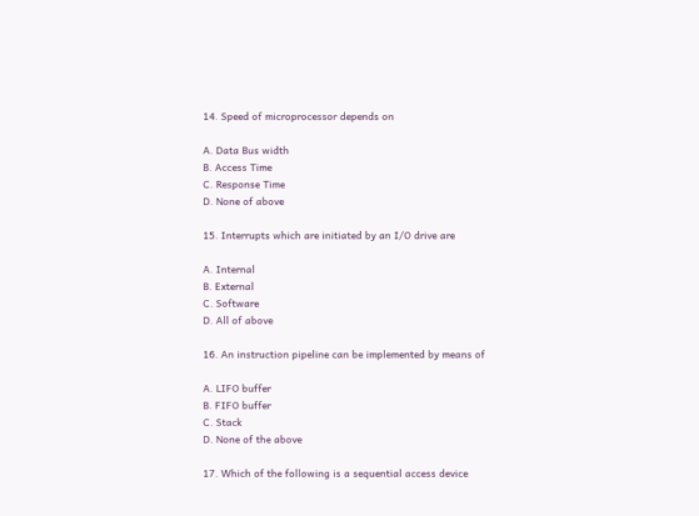14. Speed of microprocessor depends on

A. Data Bus width
B. Access Time
C. Response Time
D. None of above

15. Interrupts which are initiated by an I/O drive are

A. Internal
B. External
C. Software
D. All of above

16. An instruction pipeline can be implemented by means of

A. LIFO buffer
B. FIFO buffer
C. Stack
D. None of the above

17. Which of the following is a sequential access device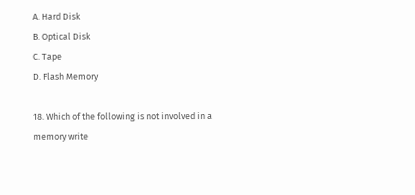A. Hard Disk
B. Optical Disk
C. Tape
D. Flash Memory

18. Which of the following is not involved in a memory write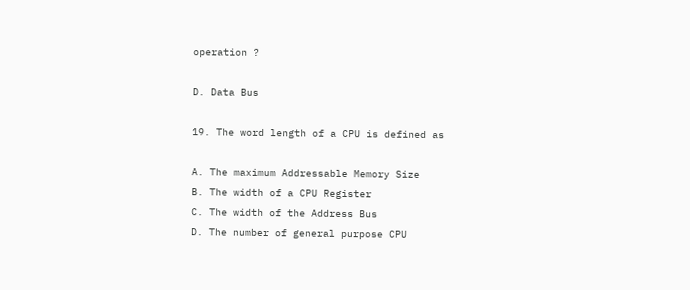operation ?

D. Data Bus

19. The word length of a CPU is defined as

A. The maximum Addressable Memory Size
B. The width of a CPU Register
C. The width of the Address Bus
D. The number of general purpose CPU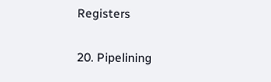Registers

20. Pipelining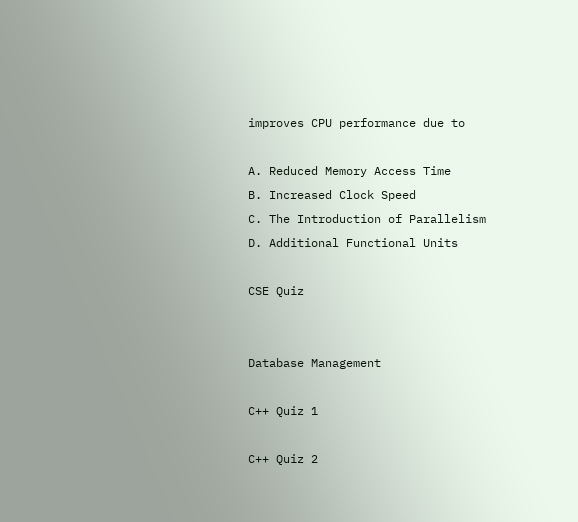improves CPU performance due to

A. Reduced Memory Access Time
B. Increased Clock Speed
C. The Introduction of Parallelism
D. Additional Functional Units

CSE Quiz


Database Management

C++ Quiz 1

C++ Quiz 2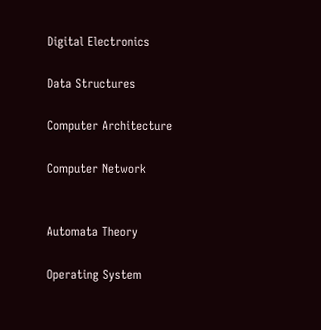Digital Electronics

Data Structures

Computer Architecture

Computer Network


Automata Theory

Operating System